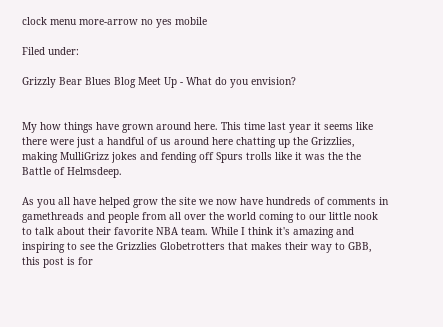clock menu more-arrow no yes mobile

Filed under:

Grizzly Bear Blues Blog Meet Up - What do you envision?


My how things have grown around here. This time last year it seems like there were just a handful of us around here chatting up the Grizzlies, making MulliGrizz jokes and fending off Spurs trolls like it was the the Battle of Helmsdeep.

As you all have helped grow the site we now have hundreds of comments in gamethreads and people from all over the world coming to our little nook to talk about their favorite NBA team. While I think it's amazing and inspiring to see the Grizzlies Globetrotters that makes their way to GBB, this post is for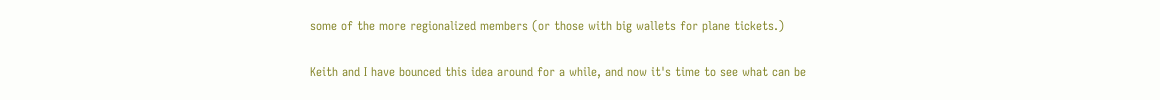some of the more regionalized members (or those with big wallets for plane tickets.)

Keith and I have bounced this idea around for a while, and now it's time to see what can be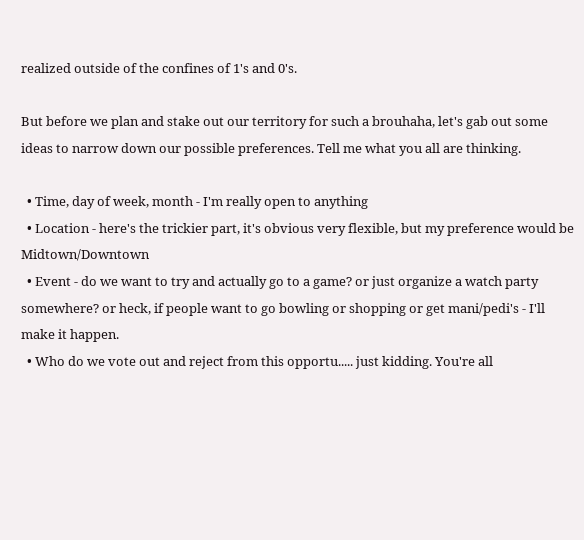realized outside of the confines of 1's and 0's.

But before we plan and stake out our territory for such a brouhaha, let's gab out some ideas to narrow down our possible preferences. Tell me what you all are thinking.

  • Time, day of week, month - I'm really open to anything
  • Location - here's the trickier part, it's obvious very flexible, but my preference would be Midtown/Downtown
  • Event - do we want to try and actually go to a game? or just organize a watch party somewhere? or heck, if people want to go bowling or shopping or get mani/pedi's - I'll make it happen.
  • Who do we vote out and reject from this opportu..... just kidding. You're all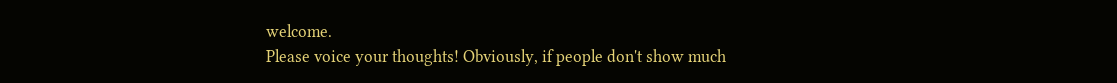welcome.
Please voice your thoughts! Obviously, if people don't show much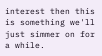interest then this is something we'll just simmer on for a while.